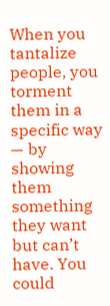When you tantalize people, you torment them in a specific way — by showing them something they want but can’t have. You could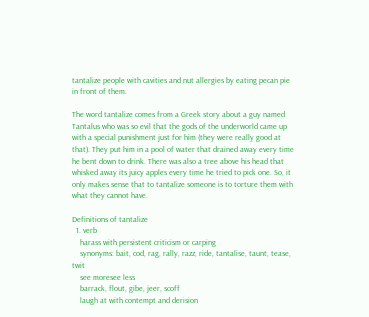tantalize people with cavities and nut allergies by eating pecan pie in front of them.

The word tantalize comes from a Greek story about a guy named Tantalus who was so evil that the gods of the underworld came up with a special punishment just for him (they were really good at that). They put him in a pool of water that drained away every time he bent down to drink. There was also a tree above his head that whisked away its juicy apples every time he tried to pick one. So, it only makes sense that to tantalize someone is to torture them with what they cannot have.

Definitions of tantalize
  1. verb
    harass with persistent criticism or carping
    synonyms: bait, cod, rag, rally, razz, ride, tantalise, taunt, tease, twit
    see moresee less
    barrack, flout, gibe, jeer, scoff
    laugh at with contempt and derision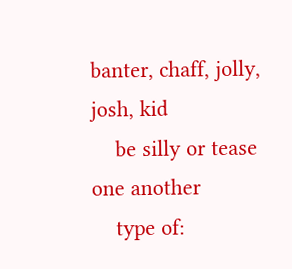banter, chaff, jolly, josh, kid
    be silly or tease one another
    type of: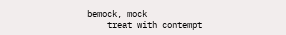bemock, mock
    treat with contempt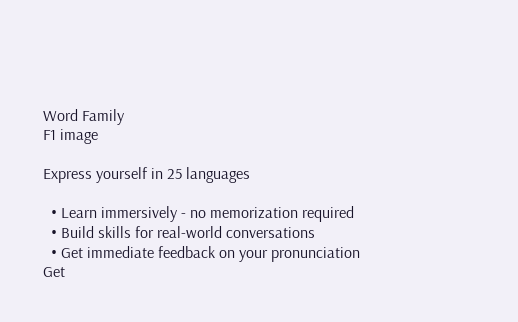Word Family
F1 image

Express yourself in 25 languages

  • Learn immersively - no memorization required
  • Build skills for real-world conversations
  • Get immediate feedback on your pronunciation
Get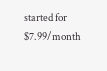started for $7.99/month